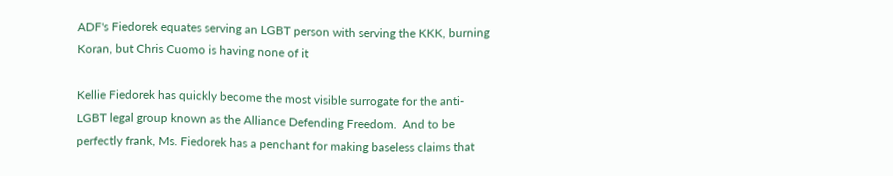ADF's Fiedorek equates serving an LGBT person with serving the KKK, burning Koran, but Chris Cuomo is having none of it

Kellie Fiedorek has quickly become the most visible surrogate for the anti-LGBT legal group known as the Alliance Defending Freedom.  And to be perfectly frank, Ms. Fiedorek has a penchant for making baseless claims that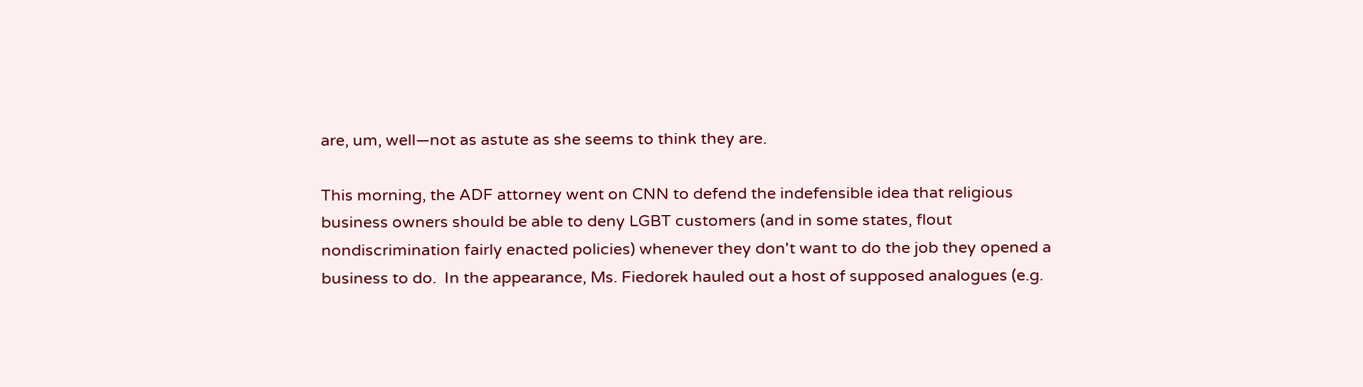are, um, well—not as astute as she seems to think they are.

This morning, the ADF attorney went on CNN to defend the indefensible idea that religious business owners should be able to deny LGBT customers (and in some states, flout nondiscrimination fairly enacted policies) whenever they don't want to do the job they opened a business to do.  In the appearance, Ms. Fiedorek hauled out a host of supposed analogues (e.g.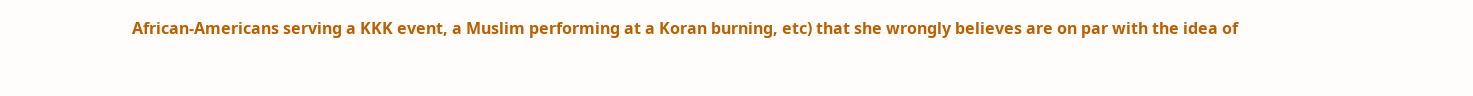African-Americans serving a KKK event, a Muslim performing at a Koran burning, etc) that she wrongly believes are on par with the idea of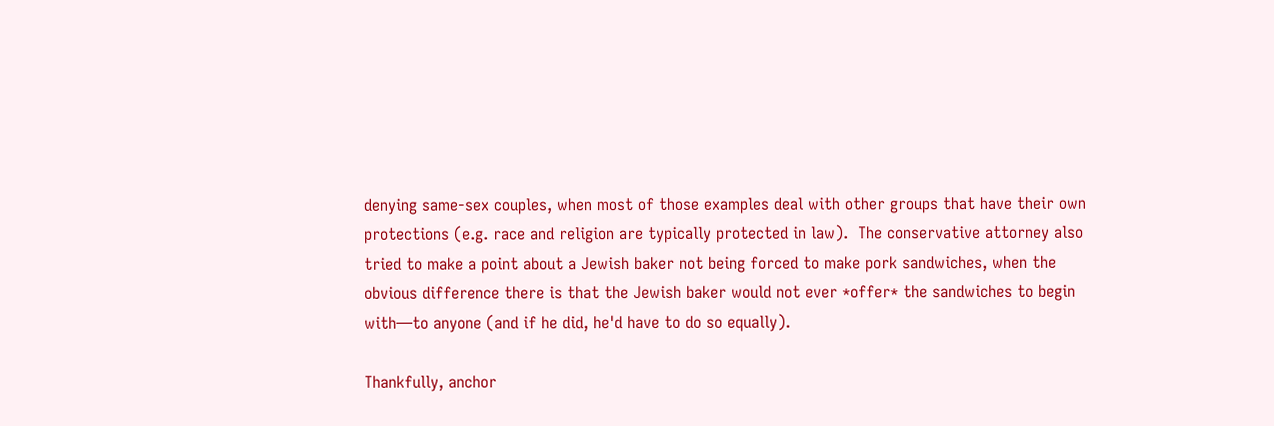denying same-sex couples, when most of those examples deal with other groups that have their own protections (e.g. race and religion are typically protected in law).  The conservative attorney also tried to make a point about a Jewish baker not being forced to make pork sandwiches, when the obvious difference there is that the Jewish baker would not ever *offer* the sandwiches to begin with—to anyone (and if he did, he'd have to do so equally).

Thankfully, anchor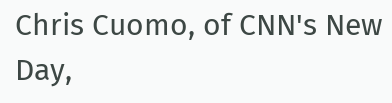Chris Cuomo, of CNN's New Day,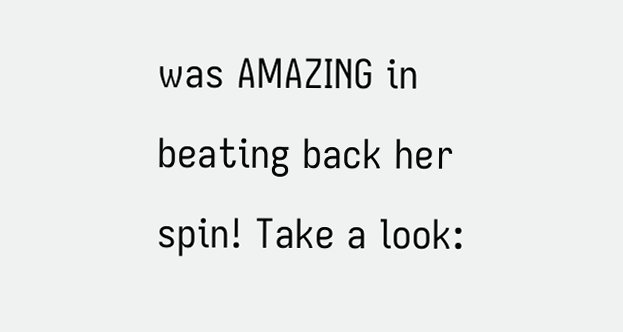was AMAZING in beating back her spin! Take a look: